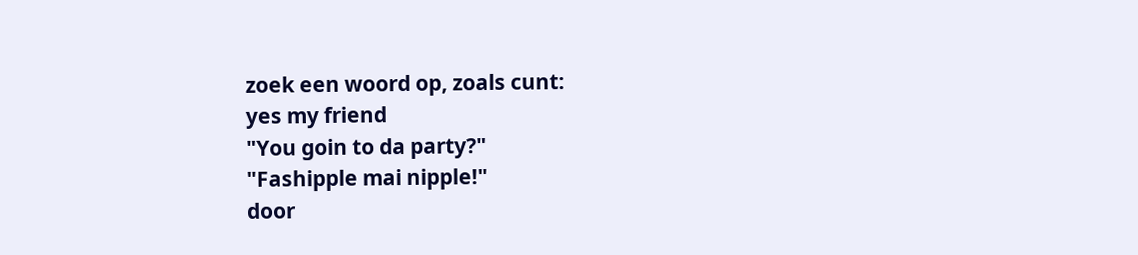zoek een woord op, zoals cunt:
yes my friend
"You goin to da party?"
"Fashipple mai nipple!"
door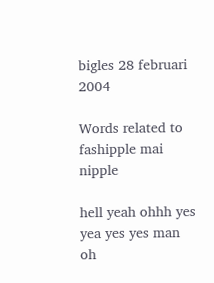bigles 28 februari 2004

Words related to fashipple mai nipple

hell yeah ohhh yes yea yes yes man
oh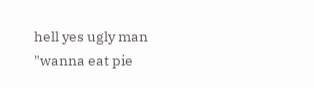hell yes ugly man
"wanna eat pie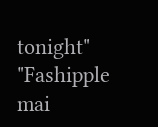tonight"
"Fashipple mai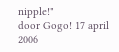nipple!"
door Gogo! 17 april 2006